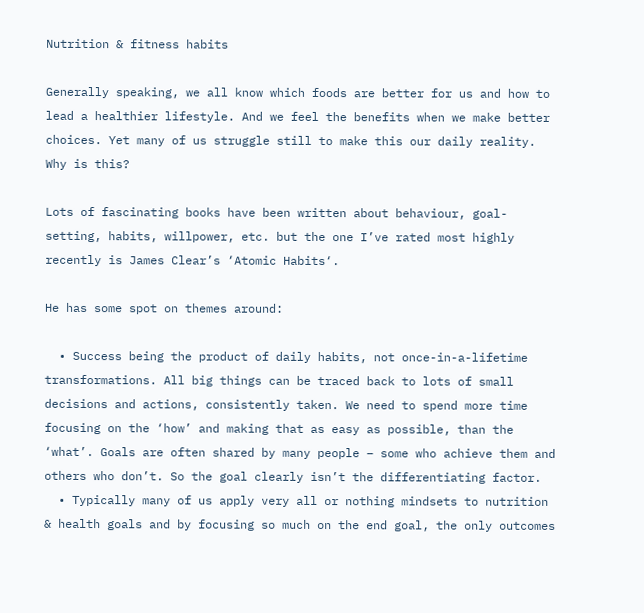Nutrition & fitness habits

Generally speaking, we all know which foods are better for us and how to lead a healthier lifestyle. And we feel the benefits when we make better choices. Yet many of us struggle still to make this our daily reality. Why is this?

Lots of fascinating books have been written about behaviour, goal-setting, habits, willpower, etc. but the one I’ve rated most highly recently is James Clear’s ‘Atomic Habits‘.

He has some spot on themes around:

  • Success being the product of daily habits, not once-in-a-lifetime transformations. All big things can be traced back to lots of small decisions and actions, consistently taken. We need to spend more time focusing on the ‘how’ and making that as easy as possible, than the ‘what’. Goals are often shared by many people – some who achieve them and others who don’t. So the goal clearly isn’t the differentiating factor.
  • Typically many of us apply very all or nothing mindsets to nutrition & health goals and by focusing so much on the end goal, the only outcomes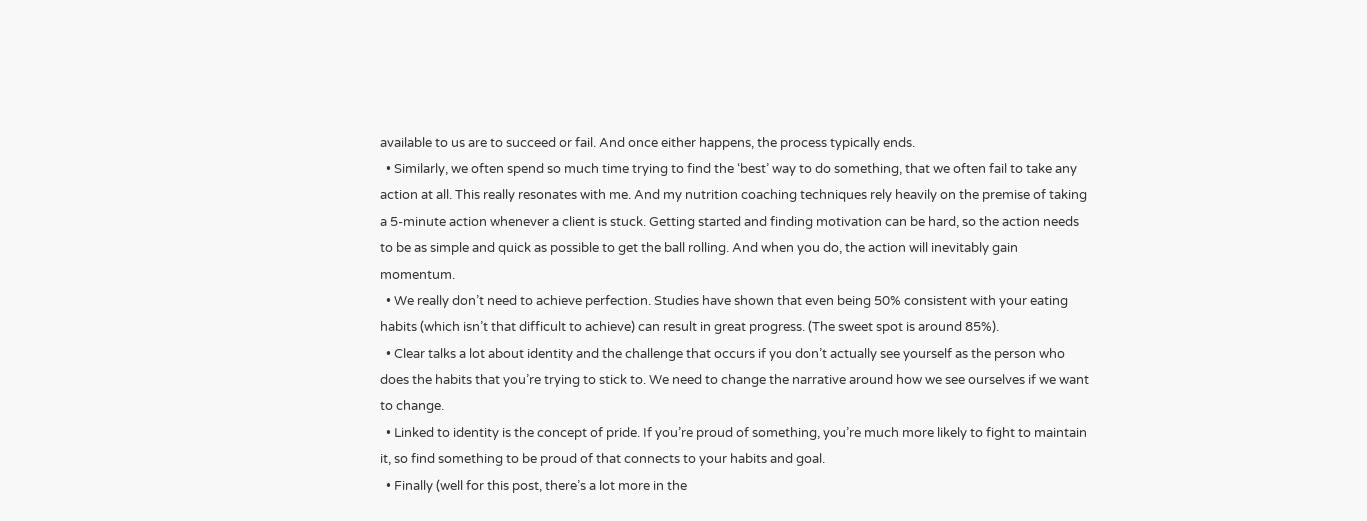available to us are to succeed or fail. And once either happens, the process typically ends.
  • Similarly, we often spend so much time trying to find the ‘best’ way to do something, that we often fail to take any action at all. This really resonates with me. And my nutrition coaching techniques rely heavily on the premise of taking a 5-minute action whenever a client is stuck. Getting started and finding motivation can be hard, so the action needs to be as simple and quick as possible to get the ball rolling. And when you do, the action will inevitably gain momentum.
  • We really don’t need to achieve perfection. Studies have shown that even being 50% consistent with your eating habits (which isn’t that difficult to achieve) can result in great progress. (The sweet spot is around 85%).
  • Clear talks a lot about identity and the challenge that occurs if you don’t actually see yourself as the person who does the habits that you’re trying to stick to. We need to change the narrative around how we see ourselves if we want to change.
  • Linked to identity is the concept of pride. If you’re proud of something, you’re much more likely to fight to maintain it, so find something to be proud of that connects to your habits and goal.
  • Finally (well for this post, there’s a lot more in the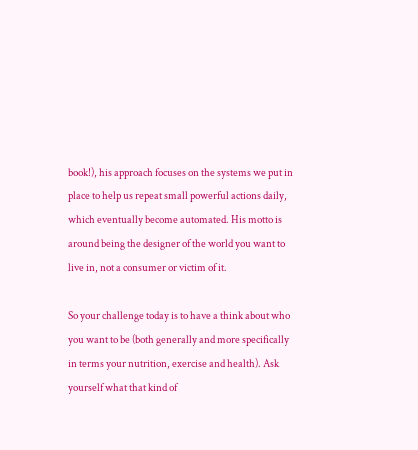book!), his approach focuses on the systems we put in place to help us repeat small powerful actions daily, which eventually become automated. His motto is around being the designer of the world you want to live in, not a consumer or victim of it.

So your challenge today is to have a think about who you want to be (both generally and more specifically in terms your nutrition, exercise and health). Ask yourself what that kind of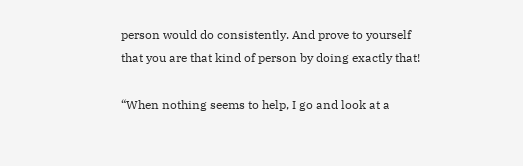person would do consistently. And prove to yourself that you are that kind of person by doing exactly that!

“When nothing seems to help, I go and look at a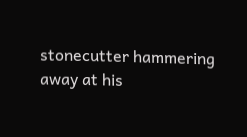stonecutter hammering away at his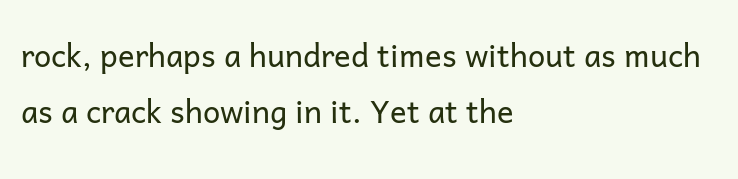rock, perhaps a hundred times without as much as a crack showing in it. Yet at the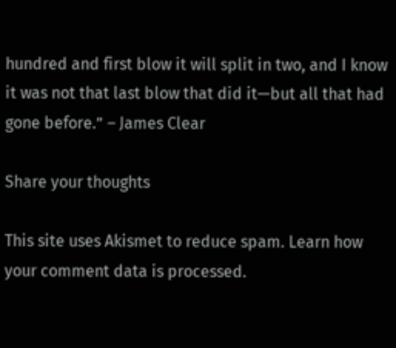hundred and first blow it will split in two, and I know it was not that last blow that did it—but all that had gone before.” – James Clear

Share your thoughts

This site uses Akismet to reduce spam. Learn how your comment data is processed.